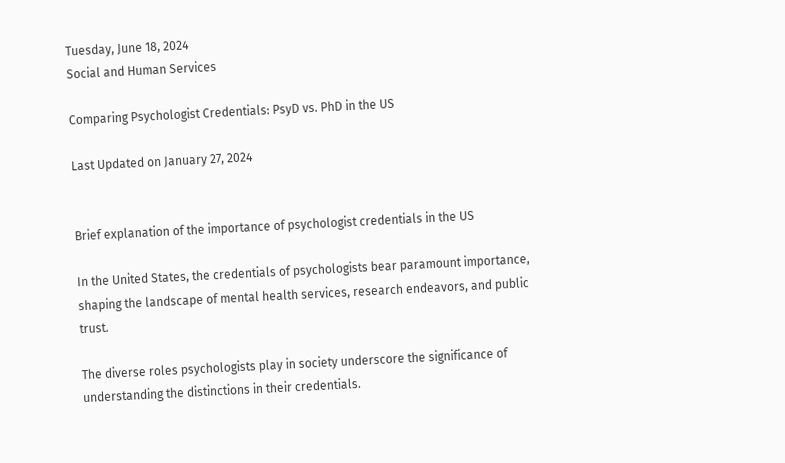Tuesday, June 18, 2024
Social and Human Services

Comparing Psychologist Credentials: PsyD vs. PhD in the US

Last Updated on January 27, 2024


Brief explanation of the importance of psychologist credentials in the US

In the United States, the credentials of psychologists bear paramount importance, shaping the landscape of mental health services, research endeavors, and public trust.

The diverse roles psychologists play in society underscore the significance of understanding the distinctions in their credentials.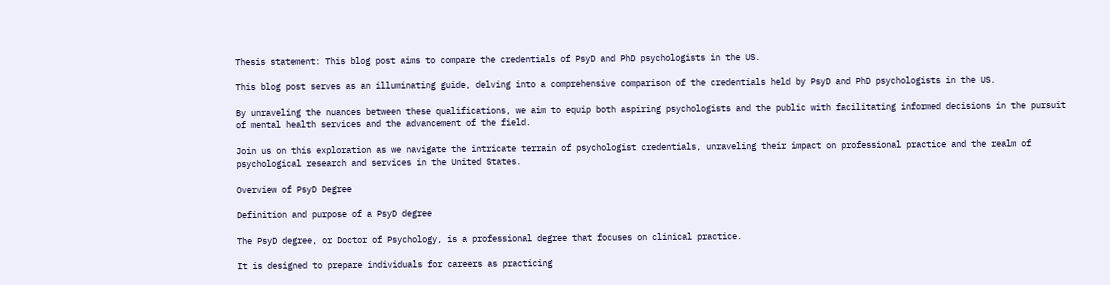Thesis statement: This blog post aims to compare the credentials of PsyD and PhD psychologists in the US.

This blog post serves as an illuminating guide, delving into a comprehensive comparison of the credentials held by PsyD and PhD psychologists in the US.

By unraveling the nuances between these qualifications, we aim to equip both aspiring psychologists and the public with facilitating informed decisions in the pursuit of mental health services and the advancement of the field.

Join us on this exploration as we navigate the intricate terrain of psychologist credentials, unraveling their impact on professional practice and the realm of psychological research and services in the United States.

Overview of PsyD Degree

Definition and purpose of a PsyD degree

The PsyD degree, or Doctor of Psychology, is a professional degree that focuses on clinical practice.

It is designed to prepare individuals for careers as practicing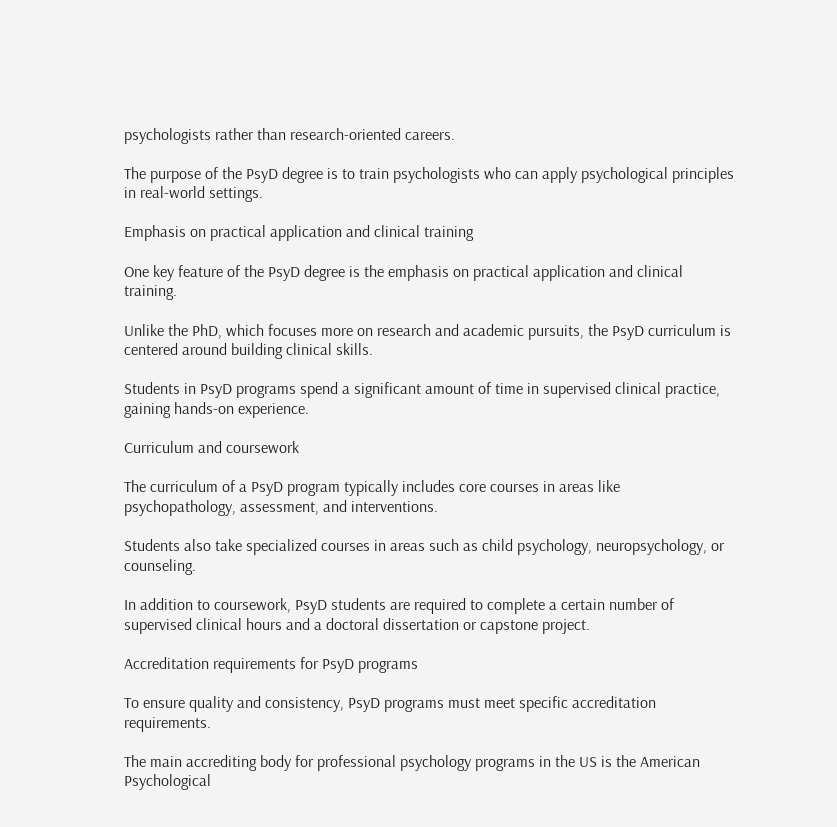psychologists rather than research-oriented careers.

The purpose of the PsyD degree is to train psychologists who can apply psychological principles in real-world settings.

Emphasis on practical application and clinical training

One key feature of the PsyD degree is the emphasis on practical application and clinical training.

Unlike the PhD, which focuses more on research and academic pursuits, the PsyD curriculum is centered around building clinical skills.

Students in PsyD programs spend a significant amount of time in supervised clinical practice, gaining hands-on experience.

Curriculum and coursework

The curriculum of a PsyD program typically includes core courses in areas like psychopathology, assessment, and interventions.

Students also take specialized courses in areas such as child psychology, neuropsychology, or counseling.

In addition to coursework, PsyD students are required to complete a certain number of supervised clinical hours and a doctoral dissertation or capstone project.

Accreditation requirements for PsyD programs

To ensure quality and consistency, PsyD programs must meet specific accreditation requirements.

The main accrediting body for professional psychology programs in the US is the American Psychological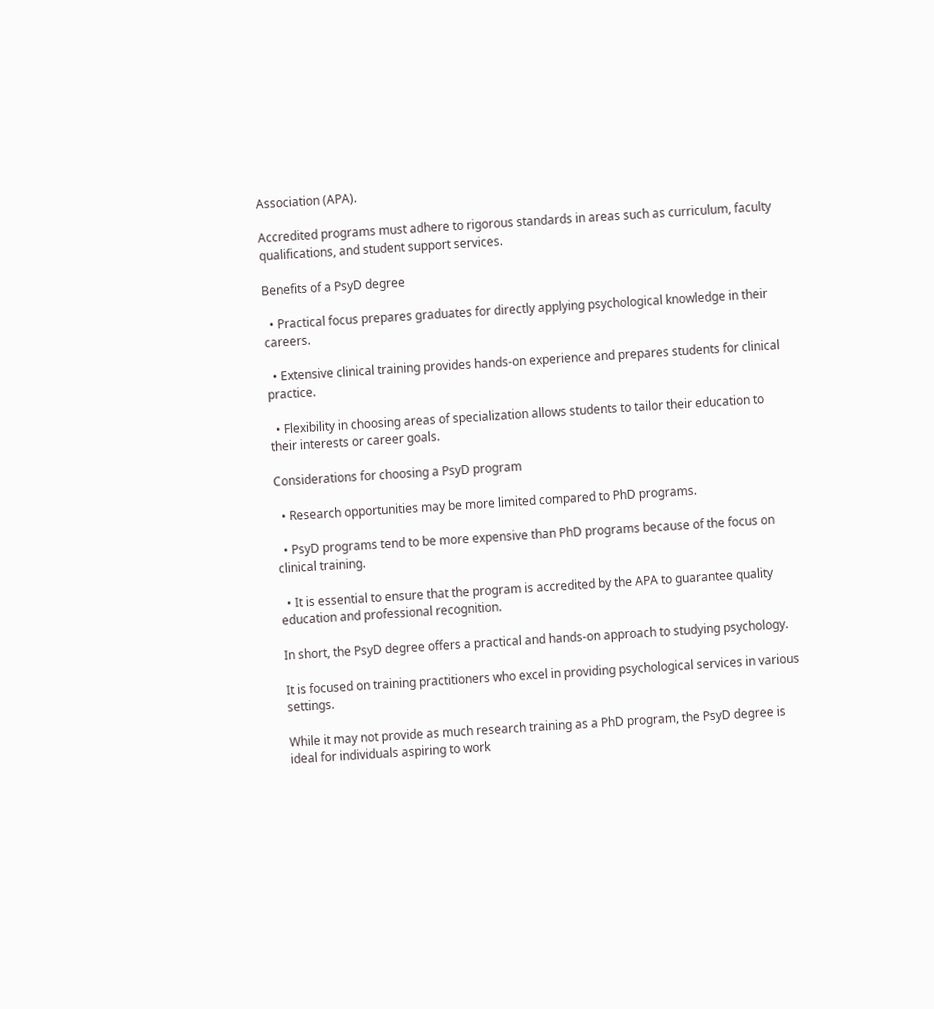Association (APA).

Accredited programs must adhere to rigorous standards in areas such as curriculum, faculty qualifications, and student support services.

Benefits of a PsyD degree

  • Practical focus prepares graduates for directly applying psychological knowledge in their careers.

  • Extensive clinical training provides hands-on experience and prepares students for clinical practice.

  • Flexibility in choosing areas of specialization allows students to tailor their education to their interests or career goals.

Considerations for choosing a PsyD program

  • Research opportunities may be more limited compared to PhD programs.

  • PsyD programs tend to be more expensive than PhD programs because of the focus on clinical training.

  • It is essential to ensure that the program is accredited by the APA to guarantee quality education and professional recognition.

In short, the PsyD degree offers a practical and hands-on approach to studying psychology.

It is focused on training practitioners who excel in providing psychological services in various settings.

While it may not provide as much research training as a PhD program, the PsyD degree is ideal for individuals aspiring to work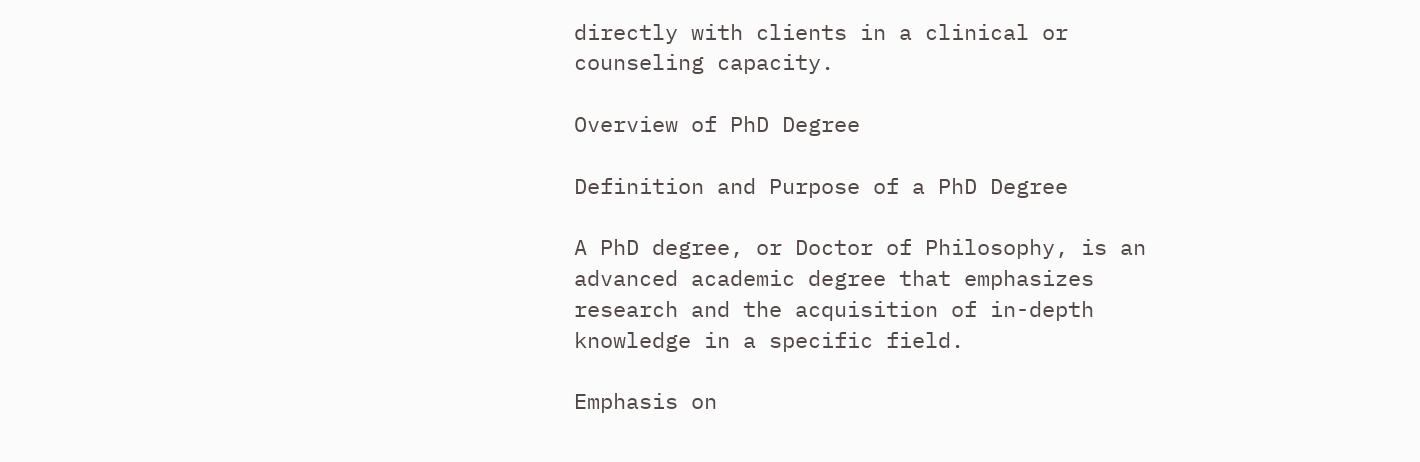directly with clients in a clinical or counseling capacity.

Overview of PhD Degree

Definition and Purpose of a PhD Degree

A PhD degree, or Doctor of Philosophy, is an advanced academic degree that emphasizes research and the acquisition of in-depth knowledge in a specific field.

Emphasis on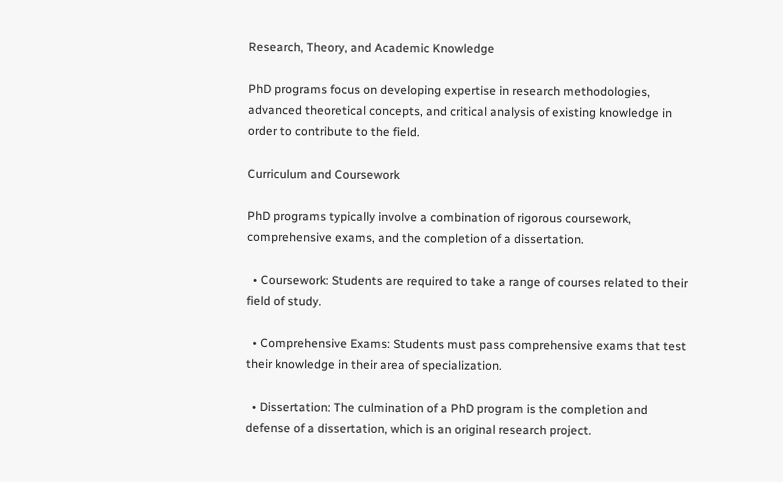Research, Theory, and Academic Knowledge

PhD programs focus on developing expertise in research methodologies, advanced theoretical concepts, and critical analysis of existing knowledge in order to contribute to the field.

Curriculum and Coursework

PhD programs typically involve a combination of rigorous coursework, comprehensive exams, and the completion of a dissertation.

  • Coursework: Students are required to take a range of courses related to their field of study.

  • Comprehensive Exams: Students must pass comprehensive exams that test their knowledge in their area of specialization.

  • Dissertation: The culmination of a PhD program is the completion and defense of a dissertation, which is an original research project.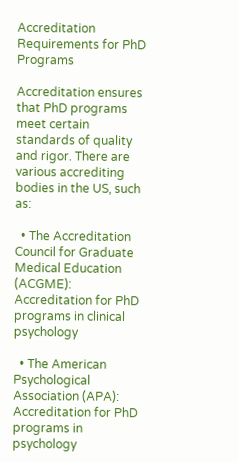Accreditation Requirements for PhD Programs

Accreditation ensures that PhD programs meet certain standards of quality and rigor. There are various accrediting bodies in the US, such as:

  • The Accreditation Council for Graduate Medical Education (ACGME): Accreditation for PhD programs in clinical psychology

  • The American Psychological Association (APA): Accreditation for PhD programs in psychology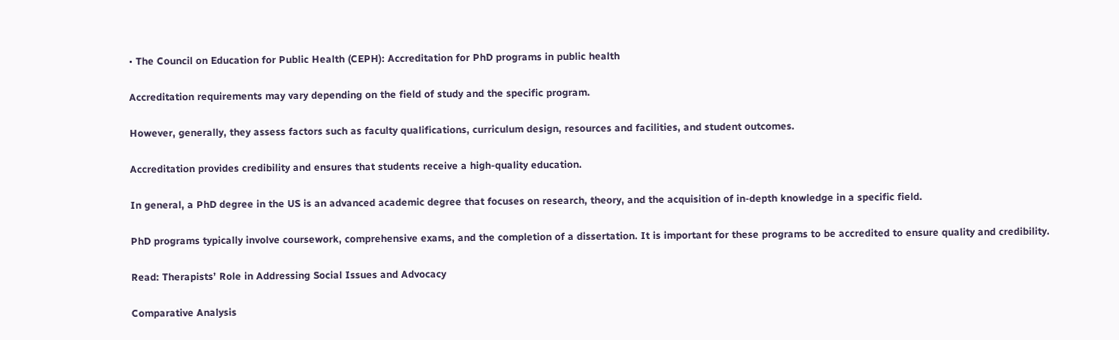• The Council on Education for Public Health (CEPH): Accreditation for PhD programs in public health

Accreditation requirements may vary depending on the field of study and the specific program.

However, generally, they assess factors such as faculty qualifications, curriculum design, resources and facilities, and student outcomes.

Accreditation provides credibility and ensures that students receive a high-quality education.

In general, a PhD degree in the US is an advanced academic degree that focuses on research, theory, and the acquisition of in-depth knowledge in a specific field.

PhD programs typically involve coursework, comprehensive exams, and the completion of a dissertation. It is important for these programs to be accredited to ensure quality and credibility.

Read: Therapists’ Role in Addressing Social Issues and Advocacy

Comparative Analysis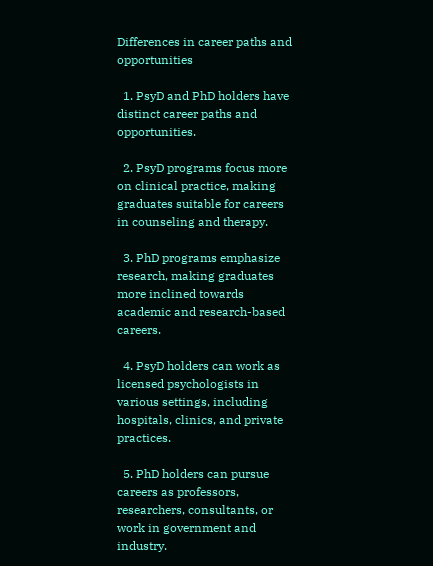Differences in career paths and opportunities

  1. PsyD and PhD holders have distinct career paths and opportunities.

  2. PsyD programs focus more on clinical practice, making graduates suitable for careers in counseling and therapy.

  3. PhD programs emphasize research, making graduates more inclined towards academic and research-based careers.

  4. PsyD holders can work as licensed psychologists in various settings, including hospitals, clinics, and private practices.

  5. PhD holders can pursue careers as professors, researchers, consultants, or work in government and industry.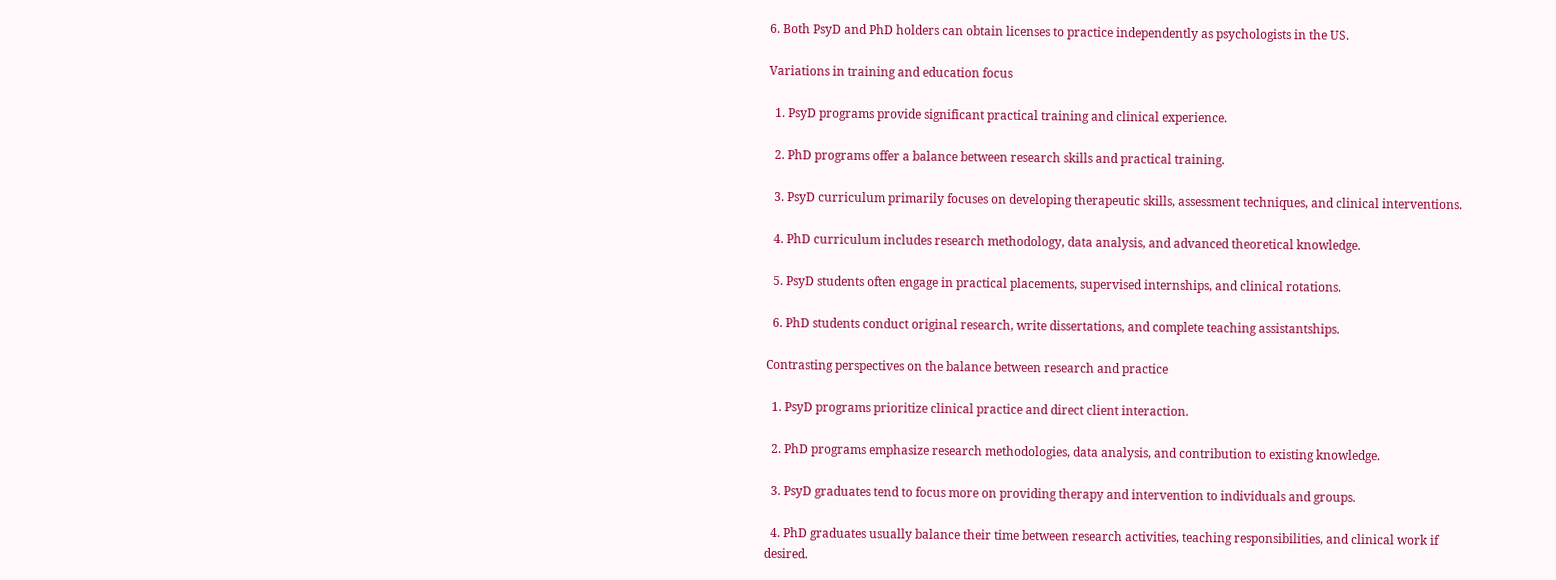6. Both PsyD and PhD holders can obtain licenses to practice independently as psychologists in the US.

Variations in training and education focus

  1. PsyD programs provide significant practical training and clinical experience.

  2. PhD programs offer a balance between research skills and practical training.

  3. PsyD curriculum primarily focuses on developing therapeutic skills, assessment techniques, and clinical interventions.

  4. PhD curriculum includes research methodology, data analysis, and advanced theoretical knowledge.

  5. PsyD students often engage in practical placements, supervised internships, and clinical rotations.

  6. PhD students conduct original research, write dissertations, and complete teaching assistantships.

Contrasting perspectives on the balance between research and practice

  1. PsyD programs prioritize clinical practice and direct client interaction.

  2. PhD programs emphasize research methodologies, data analysis, and contribution to existing knowledge.

  3. PsyD graduates tend to focus more on providing therapy and intervention to individuals and groups.

  4. PhD graduates usually balance their time between research activities, teaching responsibilities, and clinical work if desired.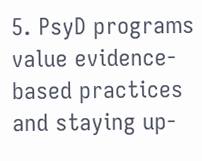5. PsyD programs value evidence-based practices and staying up-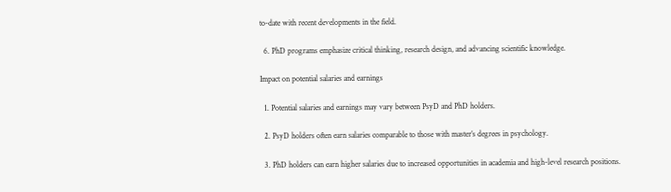to-date with recent developments in the field.

  6. PhD programs emphasize critical thinking, research design, and advancing scientific knowledge.

Impact on potential salaries and earnings

  1. Potential salaries and earnings may vary between PsyD and PhD holders.

  2. PsyD holders often earn salaries comparable to those with master’s degrees in psychology.

  3. PhD holders can earn higher salaries due to increased opportunities in academia and high-level research positions.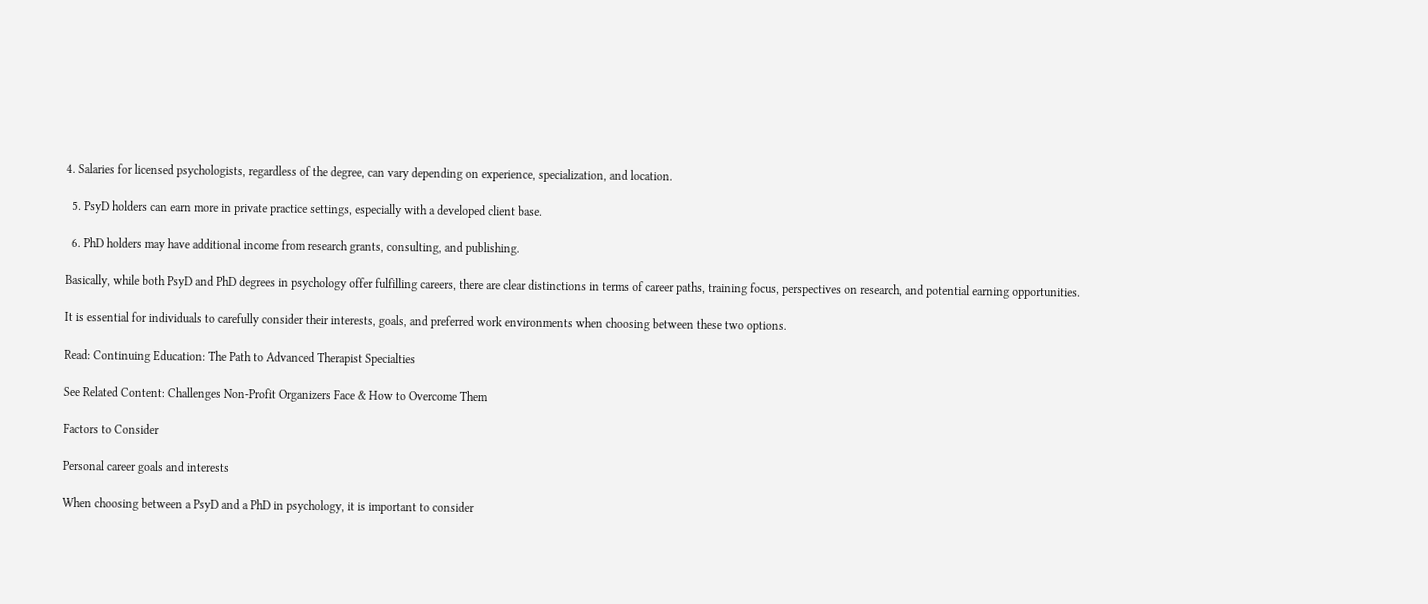4. Salaries for licensed psychologists, regardless of the degree, can vary depending on experience, specialization, and location.

  5. PsyD holders can earn more in private practice settings, especially with a developed client base.

  6. PhD holders may have additional income from research grants, consulting, and publishing.

Basically, while both PsyD and PhD degrees in psychology offer fulfilling careers, there are clear distinctions in terms of career paths, training focus, perspectives on research, and potential earning opportunities.

It is essential for individuals to carefully consider their interests, goals, and preferred work environments when choosing between these two options.

Read: Continuing Education: The Path to Advanced Therapist Specialties

See Related Content: Challenges Non-Profit Organizers Face & How to Overcome Them

Factors to Consider

Personal career goals and interests

When choosing between a PsyD and a PhD in psychology, it is important to consider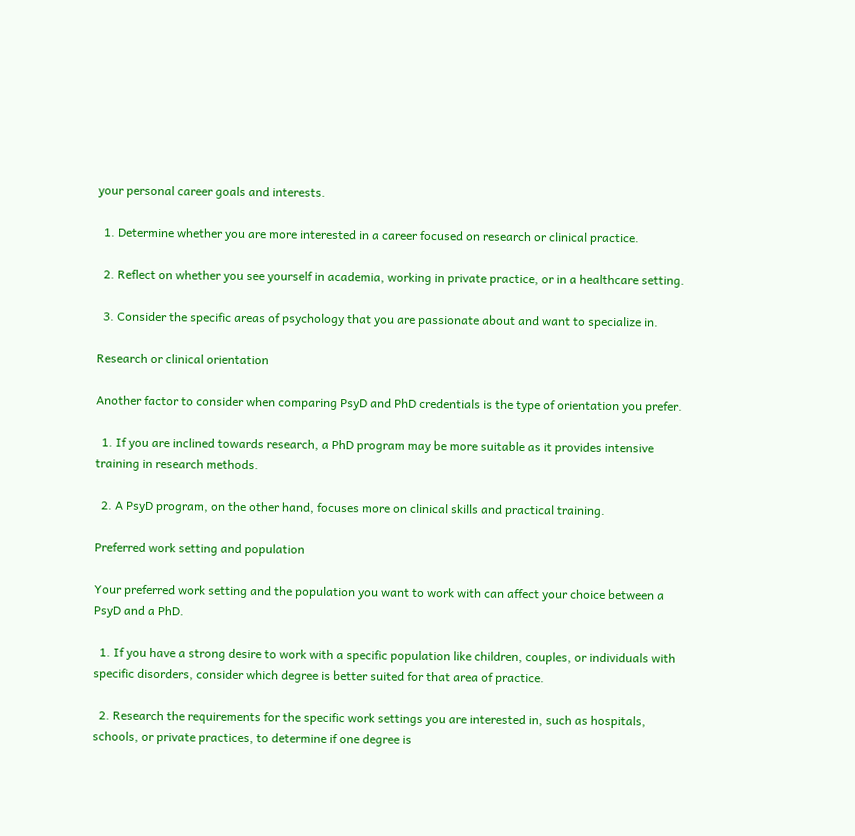your personal career goals and interests.

  1. Determine whether you are more interested in a career focused on research or clinical practice.

  2. Reflect on whether you see yourself in academia, working in private practice, or in a healthcare setting.

  3. Consider the specific areas of psychology that you are passionate about and want to specialize in.

Research or clinical orientation

Another factor to consider when comparing PsyD and PhD credentials is the type of orientation you prefer.

  1. If you are inclined towards research, a PhD program may be more suitable as it provides intensive training in research methods.

  2. A PsyD program, on the other hand, focuses more on clinical skills and practical training.

Preferred work setting and population

Your preferred work setting and the population you want to work with can affect your choice between a PsyD and a PhD.

  1. If you have a strong desire to work with a specific population like children, couples, or individuals with specific disorders, consider which degree is better suited for that area of practice.

  2. Research the requirements for the specific work settings you are interested in, such as hospitals, schools, or private practices, to determine if one degree is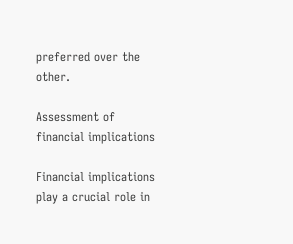preferred over the other.

Assessment of financial implications

Financial implications play a crucial role in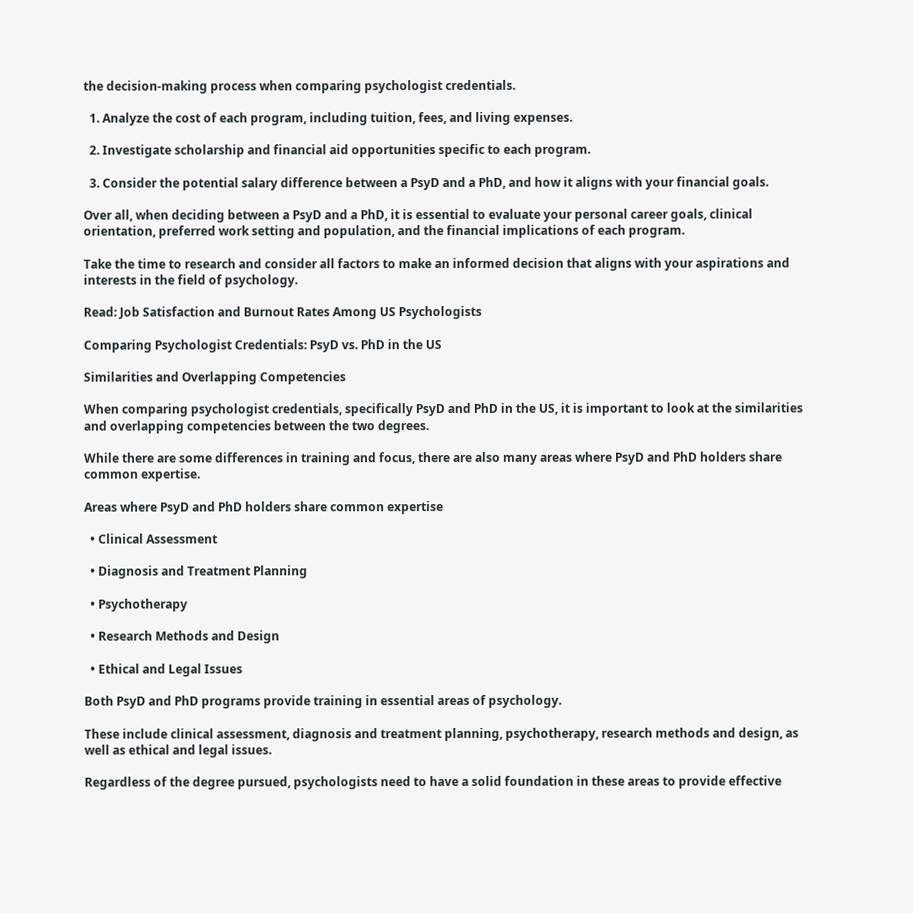the decision-making process when comparing psychologist credentials.

  1. Analyze the cost of each program, including tuition, fees, and living expenses.

  2. Investigate scholarship and financial aid opportunities specific to each program.

  3. Consider the potential salary difference between a PsyD and a PhD, and how it aligns with your financial goals.

Over all, when deciding between a PsyD and a PhD, it is essential to evaluate your personal career goals, clinical orientation, preferred work setting and population, and the financial implications of each program.

Take the time to research and consider all factors to make an informed decision that aligns with your aspirations and interests in the field of psychology.

Read: Job Satisfaction and Burnout Rates Among US Psychologists

Comparing Psychologist Credentials: PsyD vs. PhD in the US

Similarities and Overlapping Competencies

When comparing psychologist credentials, specifically PsyD and PhD in the US, it is important to look at the similarities and overlapping competencies between the two degrees.

While there are some differences in training and focus, there are also many areas where PsyD and PhD holders share common expertise.

Areas where PsyD and PhD holders share common expertise

  • Clinical Assessment

  • Diagnosis and Treatment Planning

  • Psychotherapy

  • Research Methods and Design

  • Ethical and Legal Issues

Both PsyD and PhD programs provide training in essential areas of psychology.

These include clinical assessment, diagnosis and treatment planning, psychotherapy, research methods and design, as well as ethical and legal issues.

Regardless of the degree pursued, psychologists need to have a solid foundation in these areas to provide effective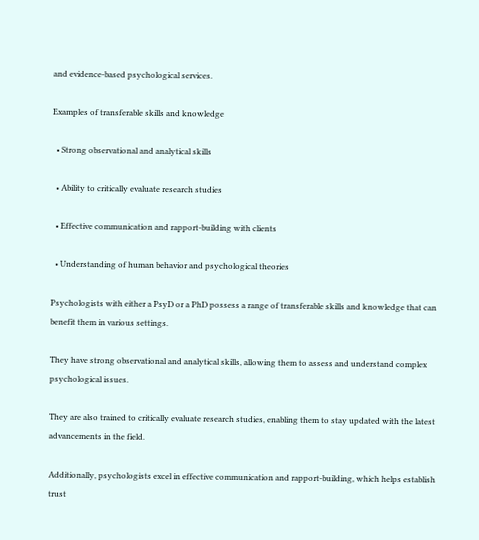and evidence-based psychological services.

Examples of transferable skills and knowledge

  • Strong observational and analytical skills

  • Ability to critically evaluate research studies

  • Effective communication and rapport-building with clients

  • Understanding of human behavior and psychological theories

Psychologists with either a PsyD or a PhD possess a range of transferable skills and knowledge that can benefit them in various settings.

They have strong observational and analytical skills, allowing them to assess and understand complex psychological issues.

They are also trained to critically evaluate research studies, enabling them to stay updated with the latest advancements in the field.

Additionally, psychologists excel in effective communication and rapport-building, which helps establish trust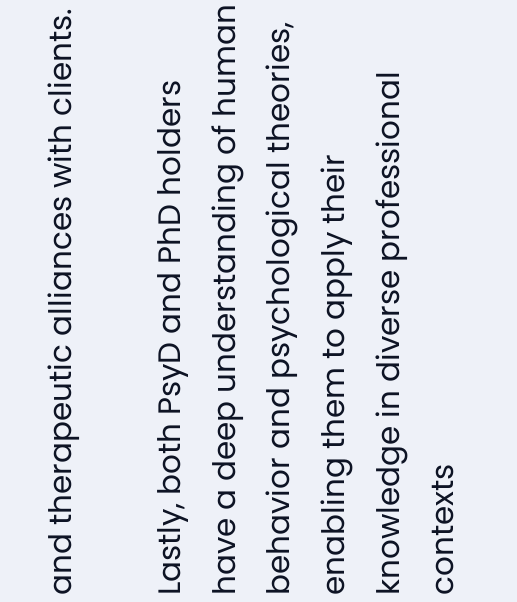and therapeutic alliances with clients.

Lastly, both PsyD and PhD holders have a deep understanding of human behavior and psychological theories, enabling them to apply their knowledge in diverse professional contexts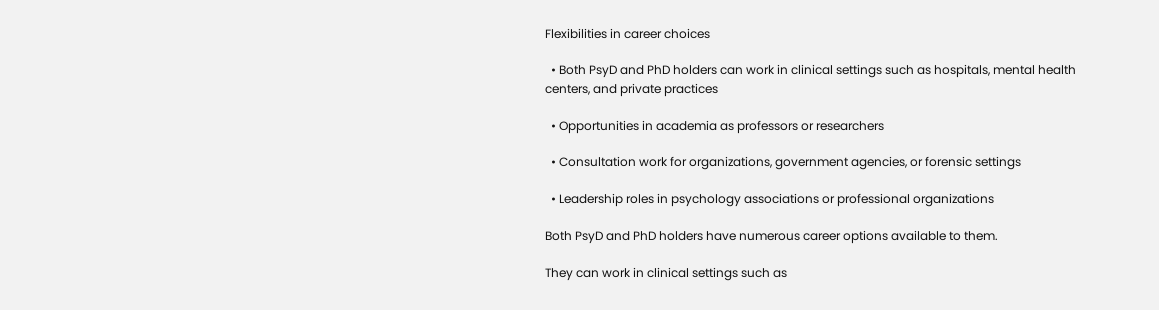Flexibilities in career choices

  • Both PsyD and PhD holders can work in clinical settings such as hospitals, mental health centers, and private practices

  • Opportunities in academia as professors or researchers

  • Consultation work for organizations, government agencies, or forensic settings

  • Leadership roles in psychology associations or professional organizations

Both PsyD and PhD holders have numerous career options available to them.

They can work in clinical settings such as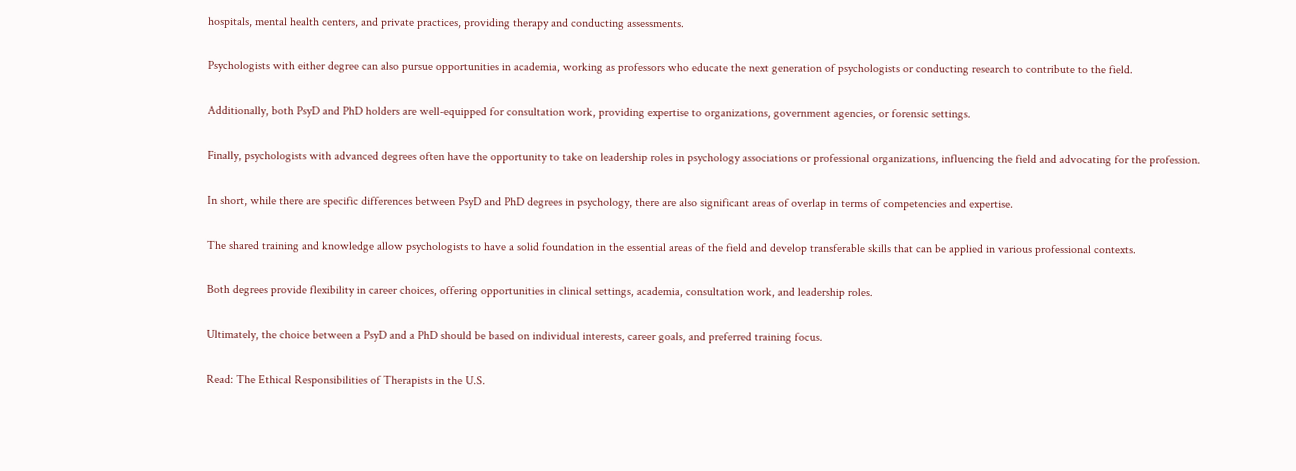hospitals, mental health centers, and private practices, providing therapy and conducting assessments.

Psychologists with either degree can also pursue opportunities in academia, working as professors who educate the next generation of psychologists or conducting research to contribute to the field.

Additionally, both PsyD and PhD holders are well-equipped for consultation work, providing expertise to organizations, government agencies, or forensic settings.

Finally, psychologists with advanced degrees often have the opportunity to take on leadership roles in psychology associations or professional organizations, influencing the field and advocating for the profession.

In short, while there are specific differences between PsyD and PhD degrees in psychology, there are also significant areas of overlap in terms of competencies and expertise.

The shared training and knowledge allow psychologists to have a solid foundation in the essential areas of the field and develop transferable skills that can be applied in various professional contexts.

Both degrees provide flexibility in career choices, offering opportunities in clinical settings, academia, consultation work, and leadership roles.

Ultimately, the choice between a PsyD and a PhD should be based on individual interests, career goals, and preferred training focus.

Read: The Ethical Responsibilities of Therapists in the U.S.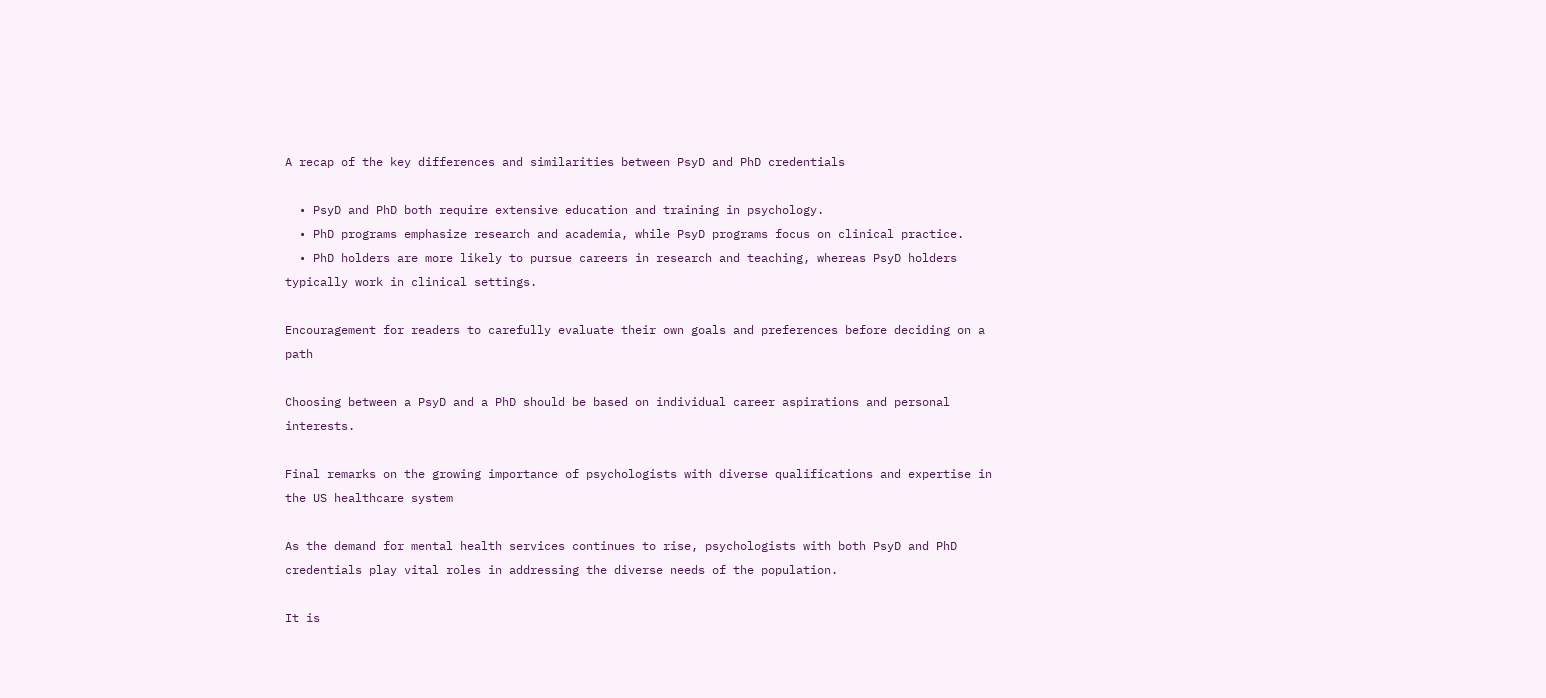A recap of the key differences and similarities between PsyD and PhD credentials

  • PsyD and PhD both require extensive education and training in psychology.
  • PhD programs emphasize research and academia, while PsyD programs focus on clinical practice.
  • PhD holders are more likely to pursue careers in research and teaching, whereas PsyD holders typically work in clinical settings.

Encouragement for readers to carefully evaluate their own goals and preferences before deciding on a path

Choosing between a PsyD and a PhD should be based on individual career aspirations and personal interests.

Final remarks on the growing importance of psychologists with diverse qualifications and expertise in the US healthcare system

As the demand for mental health services continues to rise, psychologists with both PsyD and PhD credentials play vital roles in addressing the diverse needs of the population.

It is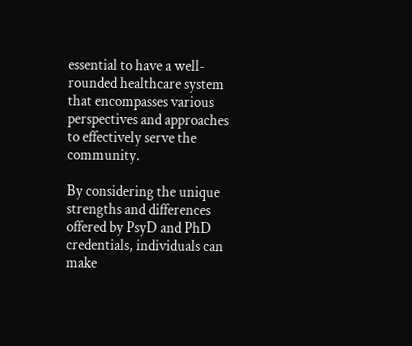essential to have a well-rounded healthcare system that encompasses various perspectives and approaches to effectively serve the community.

By considering the unique strengths and differences offered by PsyD and PhD credentials, individuals can make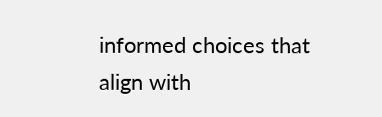informed choices that align with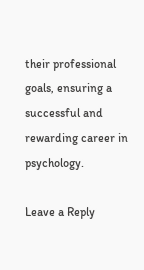their professional goals, ensuring a successful and rewarding career in psychology.

Leave a Reply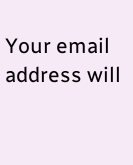Your email address will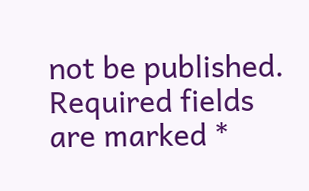not be published. Required fields are marked *